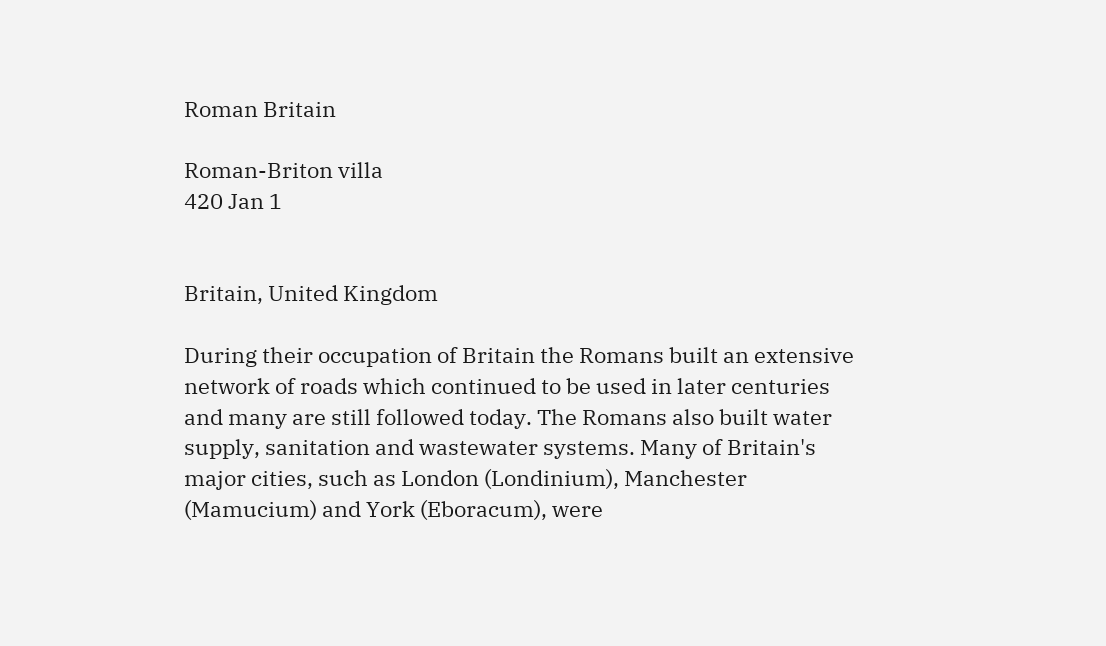Roman Britain

Roman-Briton villa
420 Jan 1


Britain, United Kingdom

During their occupation of Britain the Romans built an extensive network of roads which continued to be used in later centuries and many are still followed today. The Romans also built water supply, sanitation and wastewater systems. Many of Britain's major cities, such as London (Londinium), Manchester (Mamucium) and York (Eboracum), were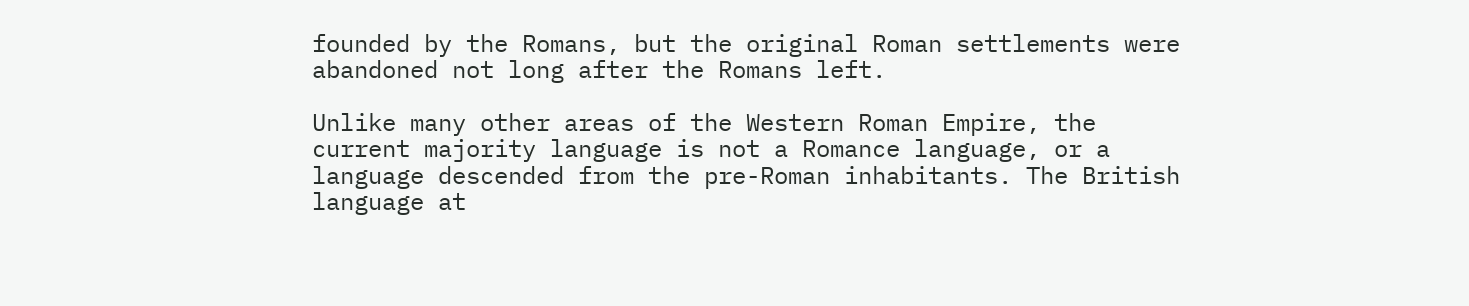founded by the Romans, but the original Roman settlements were abandoned not long after the Romans left.

Unlike many other areas of the Western Roman Empire, the current majority language is not a Romance language, or a language descended from the pre-Roman inhabitants. The British language at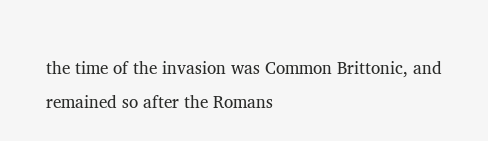the time of the invasion was Common Brittonic, and remained so after the Romans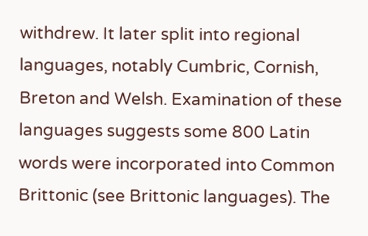withdrew. It later split into regional languages, notably Cumbric, Cornish, Breton and Welsh. Examination of these languages suggests some 800 Latin words were incorporated into Common Brittonic (see Brittonic languages). The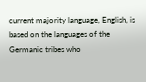current majority language, English, is based on the languages of the Germanic tribes who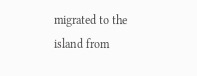migrated to the island from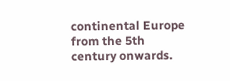continental Europe from the 5th century onwards.